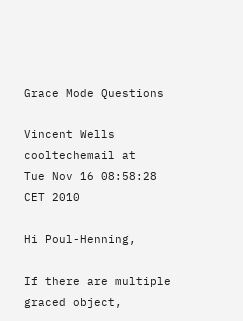Grace Mode Questions

Vincent Wells cooltechemail at
Tue Nov 16 08:58:28 CET 2010

Hi Poul-Henning,

If there are multiple graced object,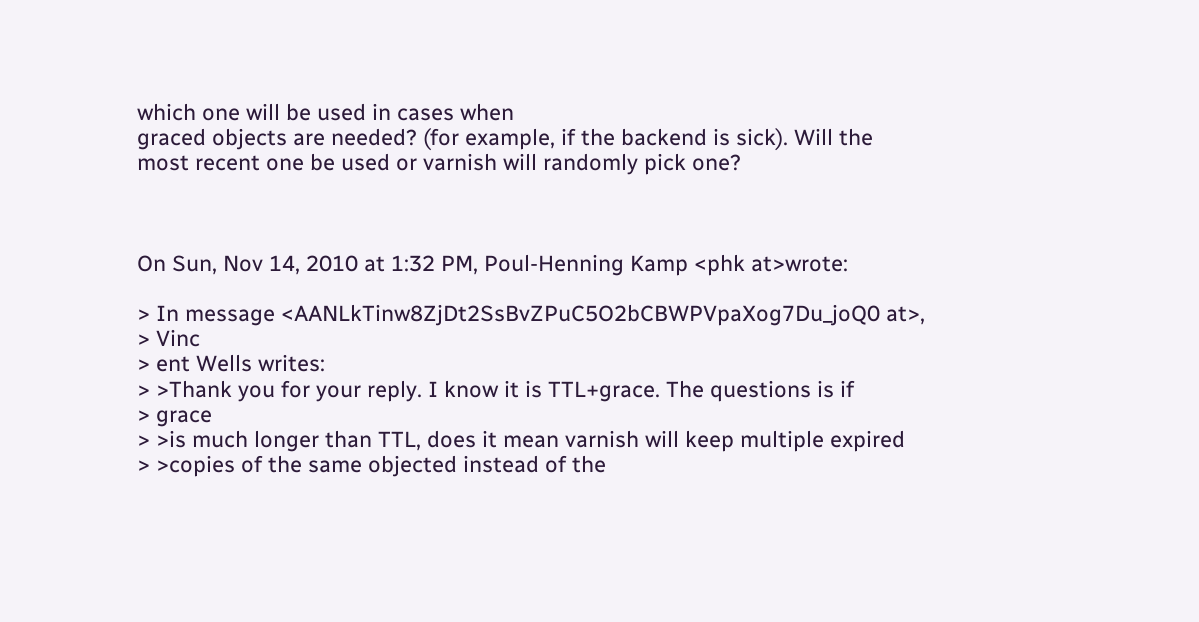which one will be used in cases when
graced objects are needed? (for example, if the backend is sick). Will the
most recent one be used or varnish will randomly pick one?



On Sun, Nov 14, 2010 at 1:32 PM, Poul-Henning Kamp <phk at>wrote:

> In message <AANLkTinw8ZjDt2SsBvZPuC5O2bCBWPVpaXog7Du_joQ0 at>,
> Vinc
> ent Wells writes:
> >Thank you for your reply. I know it is TTL+grace. The questions is if
> grace
> >is much longer than TTL, does it mean varnish will keep multiple expired
> >copies of the same objected instead of the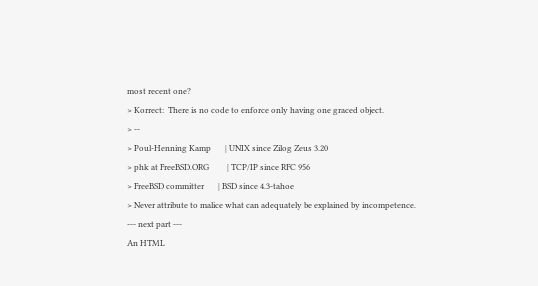most recent one?
> Korrect:  There is no code to enforce only having one graced object.
> --
> Poul-Henning Kamp       | UNIX since Zilog Zeus 3.20
> phk at FreeBSD.ORG         | TCP/IP since RFC 956
> FreeBSD committer       | BSD since 4.3-tahoe
> Never attribute to malice what can adequately be explained by incompetence.
--- next part ---
An HTML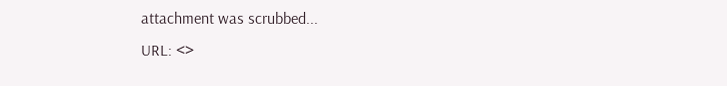attachment was scrubbed...
URL: <>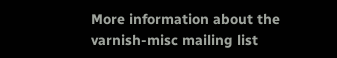More information about the varnish-misc mailing list